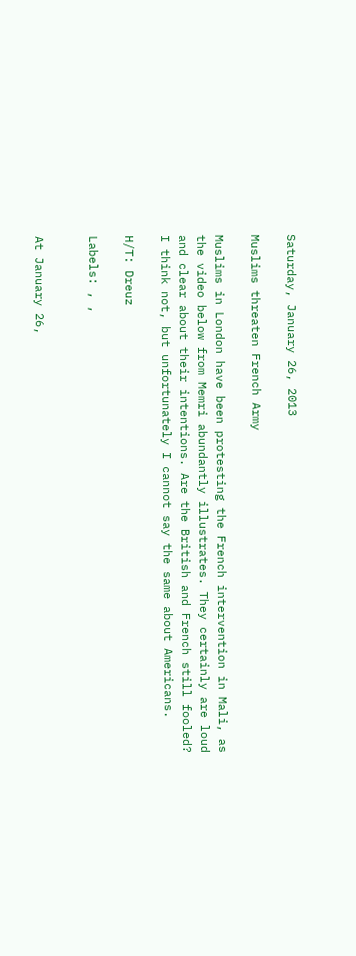Saturday, January 26, 2013

Muslims threaten French Army

Muslims in London have been protesting the French intervention in Mali, as the video below from Memri abundantly illustrates. They certainly are loud and clear about their intentions. Are the British and French still fooled? I think not, but unfortunately I cannot say the same about Americans.

H/T: Dreuz

Labels: , ,


At January 26,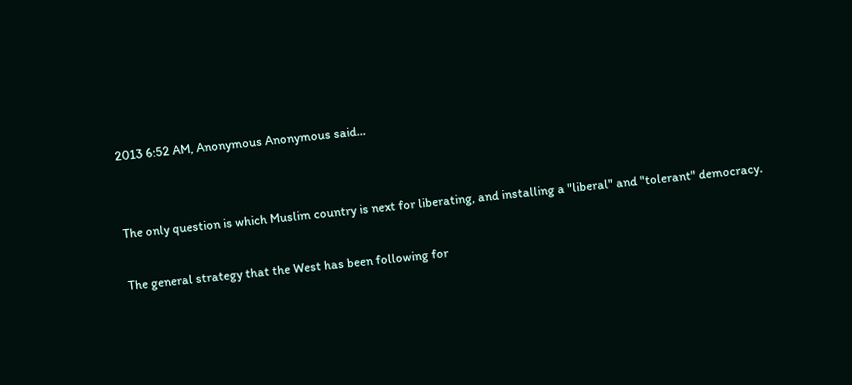2013 6:52 AM, Anonymous Anonymous said...


The only question is which Muslim country is next for liberating, and installing a "liberal" and "tolerant" democracy.

The general strategy that the West has been following for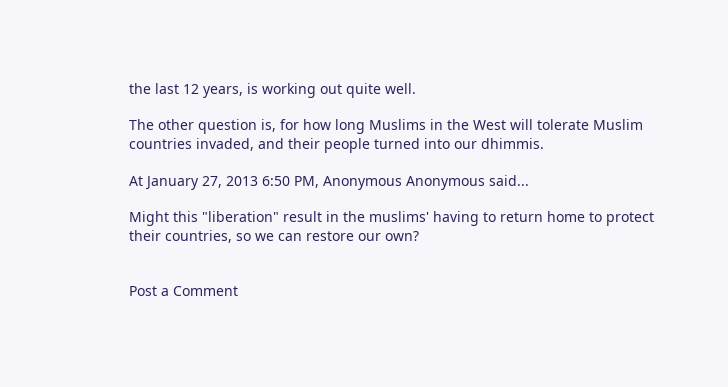the last 12 years, is working out quite well.

The other question is, for how long Muslims in the West will tolerate Muslim countries invaded, and their people turned into our dhimmis.

At January 27, 2013 6:50 PM, Anonymous Anonymous said...

Might this "liberation" result in the muslims' having to return home to protect their countries, so we can restore our own?


Post a Comment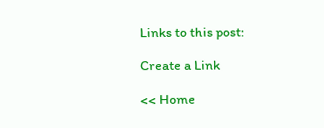Links to this post:

Create a Link

<< Home